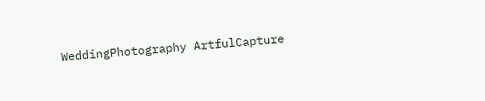WeddingPhotography ArtfulCapture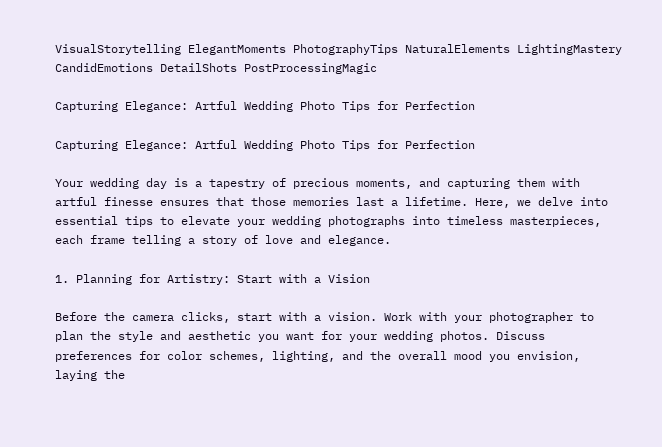VisualStorytelling ElegantMoments PhotographyTips NaturalElements LightingMastery CandidEmotions DetailShots PostProcessingMagic

Capturing Elegance: Artful Wedding Photo Tips for Perfection

Capturing Elegance: Artful Wedding Photo Tips for Perfection

Your wedding day is a tapestry of precious moments, and capturing them with artful finesse ensures that those memories last a lifetime. Here, we delve into essential tips to elevate your wedding photographs into timeless masterpieces, each frame telling a story of love and elegance.

1. Planning for Artistry: Start with a Vision

Before the camera clicks, start with a vision. Work with your photographer to plan the style and aesthetic you want for your wedding photos. Discuss preferences for color schemes, lighting, and the overall mood you envision, laying the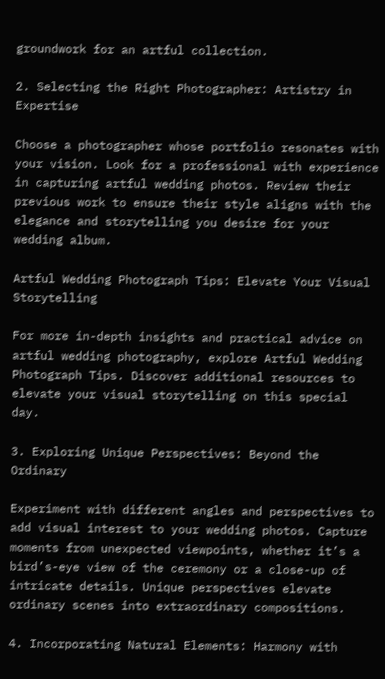groundwork for an artful collection.

2. Selecting the Right Photographer: Artistry in Expertise

Choose a photographer whose portfolio resonates with your vision. Look for a professional with experience in capturing artful wedding photos. Review their previous work to ensure their style aligns with the elegance and storytelling you desire for your wedding album.

Artful Wedding Photograph Tips: Elevate Your Visual Storytelling

For more in-depth insights and practical advice on artful wedding photography, explore Artful Wedding Photograph Tips. Discover additional resources to elevate your visual storytelling on this special day.

3. Exploring Unique Perspectives: Beyond the Ordinary

Experiment with different angles and perspectives to add visual interest to your wedding photos. Capture moments from unexpected viewpoints, whether it’s a bird’s-eye view of the ceremony or a close-up of intricate details. Unique perspectives elevate ordinary scenes into extraordinary compositions.

4. Incorporating Natural Elements: Harmony with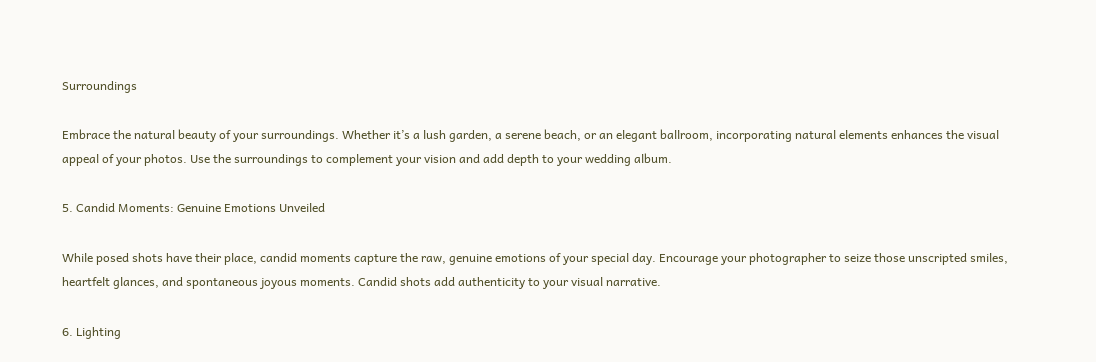Surroundings

Embrace the natural beauty of your surroundings. Whether it’s a lush garden, a serene beach, or an elegant ballroom, incorporating natural elements enhances the visual appeal of your photos. Use the surroundings to complement your vision and add depth to your wedding album.

5. Candid Moments: Genuine Emotions Unveiled

While posed shots have their place, candid moments capture the raw, genuine emotions of your special day. Encourage your photographer to seize those unscripted smiles, heartfelt glances, and spontaneous joyous moments. Candid shots add authenticity to your visual narrative.

6. Lighting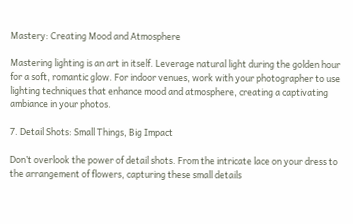Mastery: Creating Mood and Atmosphere

Mastering lighting is an art in itself. Leverage natural light during the golden hour for a soft, romantic glow. For indoor venues, work with your photographer to use lighting techniques that enhance mood and atmosphere, creating a captivating ambiance in your photos.

7. Detail Shots: Small Things, Big Impact

Don’t overlook the power of detail shots. From the intricate lace on your dress to the arrangement of flowers, capturing these small details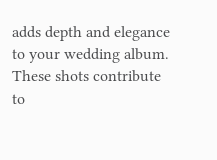adds depth and elegance to your wedding album. These shots contribute to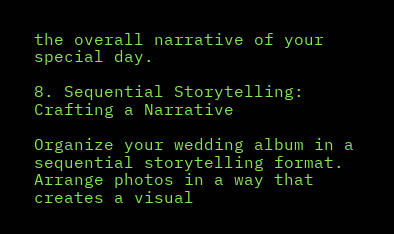the overall narrative of your special day.

8. Sequential Storytelling: Crafting a Narrative

Organize your wedding album in a sequential storytelling format. Arrange photos in a way that creates a visual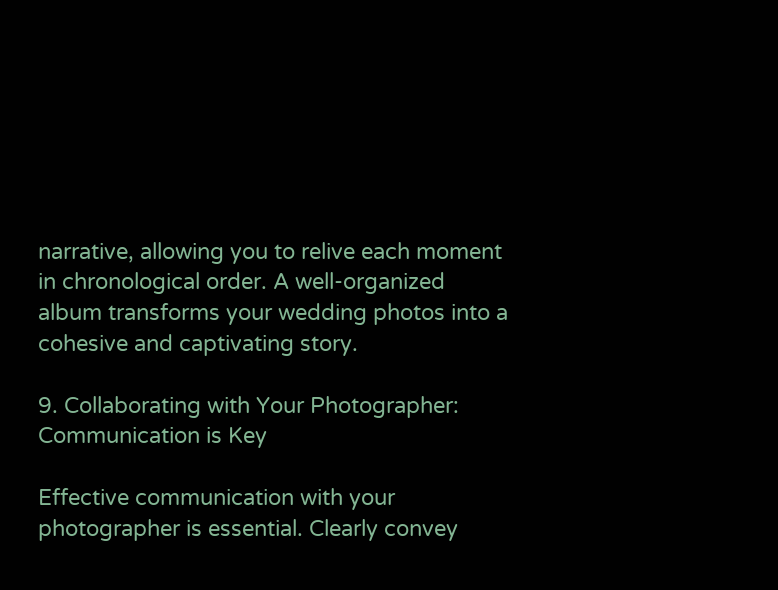narrative, allowing you to relive each moment in chronological order. A well-organized album transforms your wedding photos into a cohesive and captivating story.

9. Collaborating with Your Photographer: Communication is Key

Effective communication with your photographer is essential. Clearly convey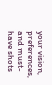your vision, preferences, and must-have shots